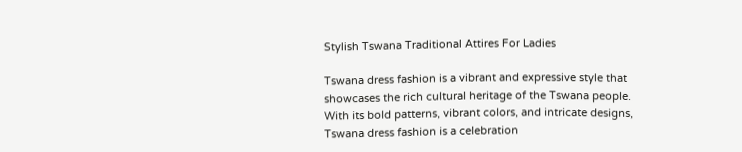Stylish Tswana Traditional Attires For Ladies

Tswana dress fashion is a vibrant and expressive style that showcases the rich cultural heritage of the Tswana people. With its bold patterns, vibrant colors, and intricate designs, Tswana dress fashion is a celebration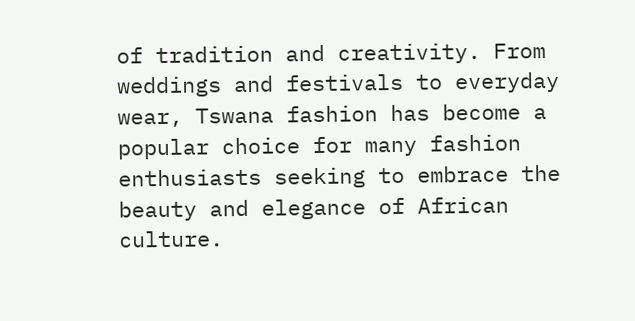of tradition and creativity. From weddings and festivals to everyday wear, Tswana fashion has become a popular choice for many fashion enthusiasts seeking to embrace the beauty and elegance of African culture.